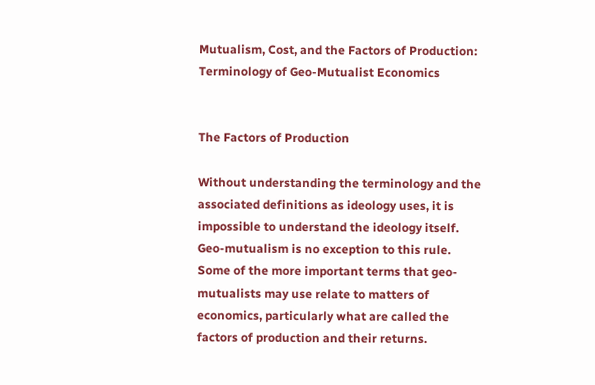Mutualism, Cost, and the Factors of Production: Terminology of Geo-Mutualist Economics


The Factors of Production

Without understanding the terminology and the associated definitions as ideology uses, it is impossible to understand the ideology itself. Geo-mutualism is no exception to this rule. Some of the more important terms that geo-mutualists may use relate to matters of economics, particularly what are called the factors of production and their returns.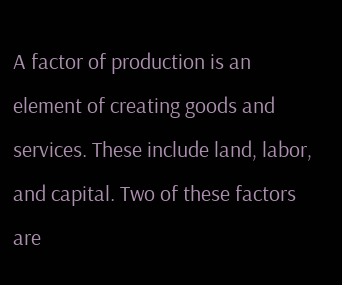A factor of production is an element of creating goods and services. These include land, labor, and capital. Two of these factors are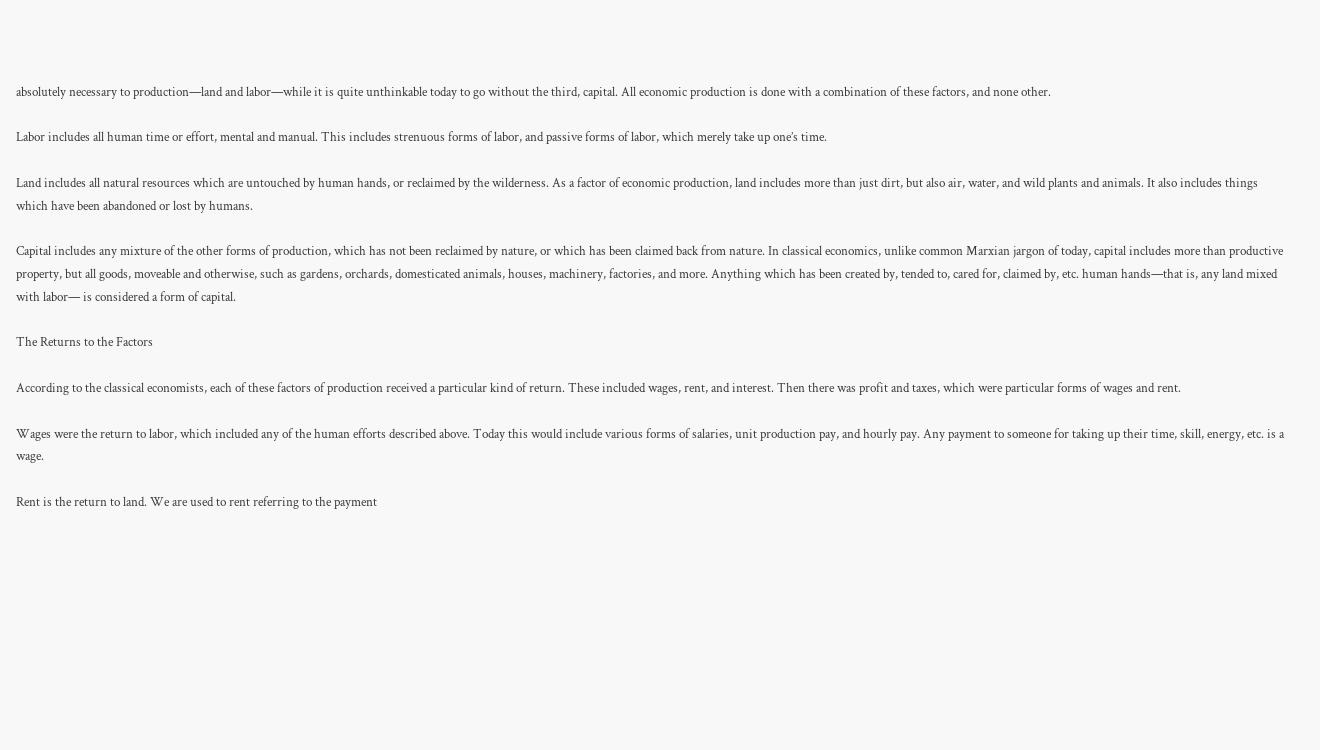absolutely necessary to production—land and labor—while it is quite unthinkable today to go without the third, capital. All economic production is done with a combination of these factors, and none other.

Labor includes all human time or effort, mental and manual. This includes strenuous forms of labor, and passive forms of labor, which merely take up one’s time.

Land includes all natural resources which are untouched by human hands, or reclaimed by the wilderness. As a factor of economic production, land includes more than just dirt, but also air, water, and wild plants and animals. It also includes things which have been abandoned or lost by humans.

Capital includes any mixture of the other forms of production, which has not been reclaimed by nature, or which has been claimed back from nature. In classical economics, unlike common Marxian jargon of today, capital includes more than productive property, but all goods, moveable and otherwise, such as gardens, orchards, domesticated animals, houses, machinery, factories, and more. Anything which has been created by, tended to, cared for, claimed by, etc. human hands—that is, any land mixed with labor— is considered a form of capital.

The Returns to the Factors

According to the classical economists, each of these factors of production received a particular kind of return. These included wages, rent, and interest. Then there was profit and taxes, which were particular forms of wages and rent.

Wages were the return to labor, which included any of the human efforts described above. Today this would include various forms of salaries, unit production pay, and hourly pay. Any payment to someone for taking up their time, skill, energy, etc. is a wage.

Rent is the return to land. We are used to rent referring to the payment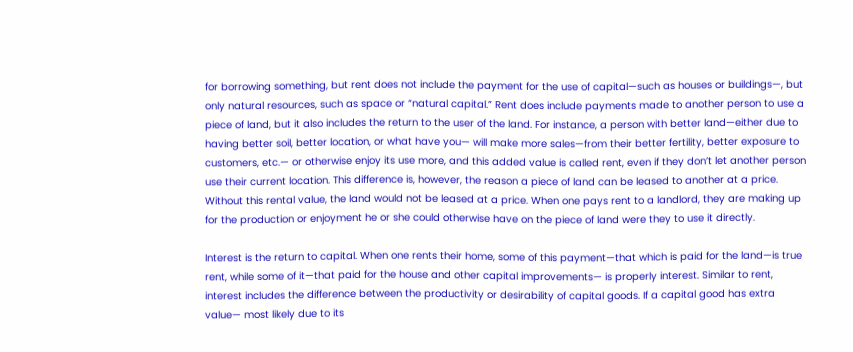for borrowing something, but rent does not include the payment for the use of capital—such as houses or buildings—, but only natural resources, such as space or “natural capital.” Rent does include payments made to another person to use a piece of land, but it also includes the return to the user of the land. For instance, a person with better land—either due to having better soil, better location, or what have you— will make more sales—from their better fertility, better exposure to customers, etc.— or otherwise enjoy its use more, and this added value is called rent, even if they don’t let another person use their current location. This difference is, however, the reason a piece of land can be leased to another at a price. Without this rental value, the land would not be leased at a price. When one pays rent to a landlord, they are making up for the production or enjoyment he or she could otherwise have on the piece of land were they to use it directly.

Interest is the return to capital. When one rents their home, some of this payment—that which is paid for the land—is true rent, while some of it—that paid for the house and other capital improvements— is properly interest. Similar to rent, interest includes the difference between the productivity or desirability of capital goods. If a capital good has extra value— most likely due to its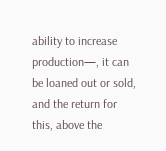ability to increase production—, it can be loaned out or sold, and the return for this, above the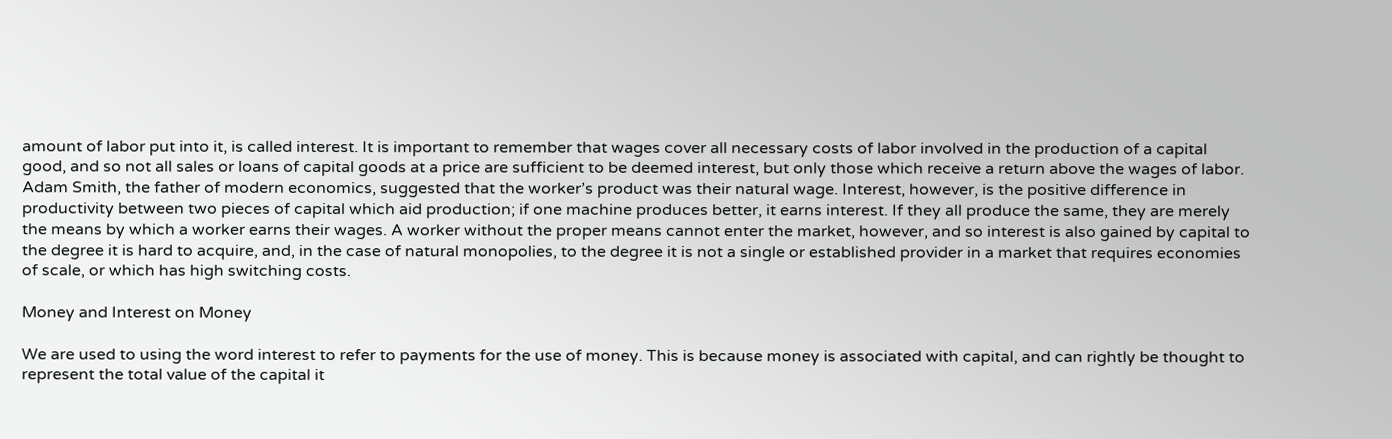amount of labor put into it, is called interest. It is important to remember that wages cover all necessary costs of labor involved in the production of a capital good, and so not all sales or loans of capital goods at a price are sufficient to be deemed interest, but only those which receive a return above the wages of labor. Adam Smith, the father of modern economics, suggested that the worker’s product was their natural wage. Interest, however, is the positive difference in productivity between two pieces of capital which aid production; if one machine produces better, it earns interest. If they all produce the same, they are merely the means by which a worker earns their wages. A worker without the proper means cannot enter the market, however, and so interest is also gained by capital to the degree it is hard to acquire, and, in the case of natural monopolies, to the degree it is not a single or established provider in a market that requires economies of scale, or which has high switching costs.

Money and Interest on Money

We are used to using the word interest to refer to payments for the use of money. This is because money is associated with capital, and can rightly be thought to represent the total value of the capital it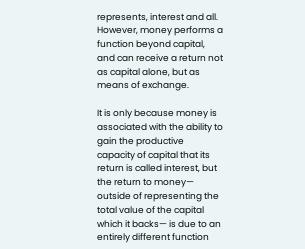represents, interest and all. However, money performs a function beyond capital, and can receive a return not as capital alone, but as means of exchange.

It is only because money is associated with the ability to gain the productive capacity of capital that its return is called interest, but the return to money— outside of representing the total value of the capital which it backs— is due to an entirely different function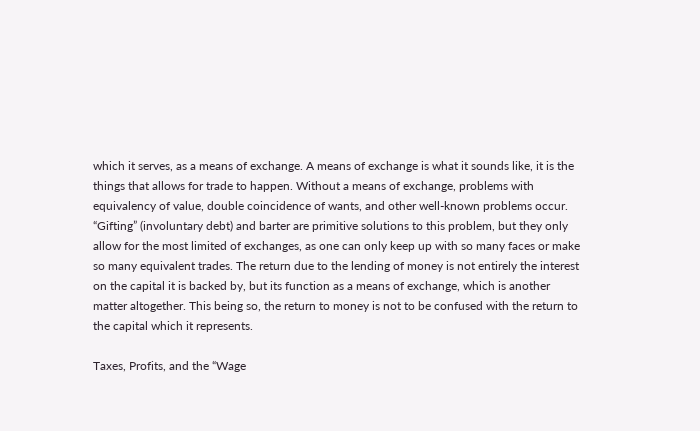which it serves, as a means of exchange. A means of exchange is what it sounds like, it is the things that allows for trade to happen. Without a means of exchange, problems with equivalency of value, double coincidence of wants, and other well-known problems occur. “Gifting” (involuntary debt) and barter are primitive solutions to this problem, but they only allow for the most limited of exchanges, as one can only keep up with so many faces or make so many equivalent trades. The return due to the lending of money is not entirely the interest on the capital it is backed by, but its function as a means of exchange, which is another matter altogether. This being so, the return to money is not to be confused with the return to the capital which it represents.

Taxes, Profits, and the “Wage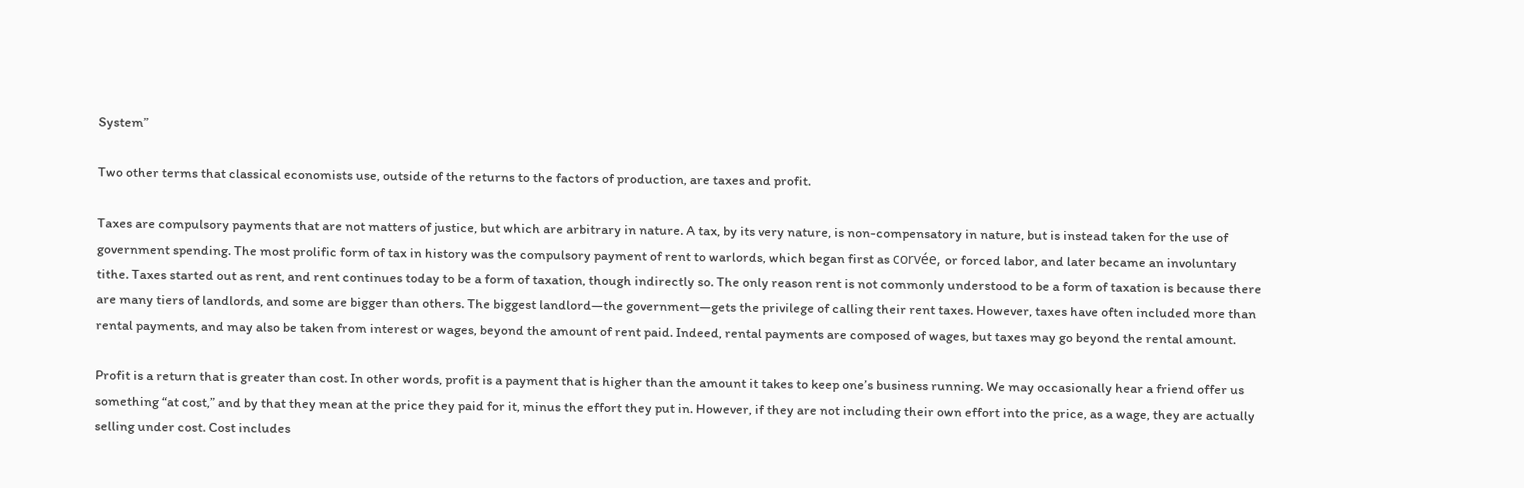System”

Two other terms that classical economists use, outside of the returns to the factors of production, are taxes and profit.

Taxes are compulsory payments that are not matters of justice, but which are arbitrary in nature. A tax, by its very nature, is non-compensatory in nature, but is instead taken for the use of government spending. The most prolific form of tax in history was the compulsory payment of rent to warlords, which began first as corvée, or forced labor, and later became an involuntary tithe. Taxes started out as rent, and rent continues today to be a form of taxation, though indirectly so. The only reason rent is not commonly understood to be a form of taxation is because there are many tiers of landlords, and some are bigger than others. The biggest landlord—the government—gets the privilege of calling their rent taxes. However, taxes have often included more than rental payments, and may also be taken from interest or wages, beyond the amount of rent paid. Indeed, rental payments are composed of wages, but taxes may go beyond the rental amount.

Profit is a return that is greater than cost. In other words, profit is a payment that is higher than the amount it takes to keep one’s business running. We may occasionally hear a friend offer us something “at cost,” and by that they mean at the price they paid for it, minus the effort they put in. However, if they are not including their own effort into the price, as a wage, they are actually selling under cost. Cost includes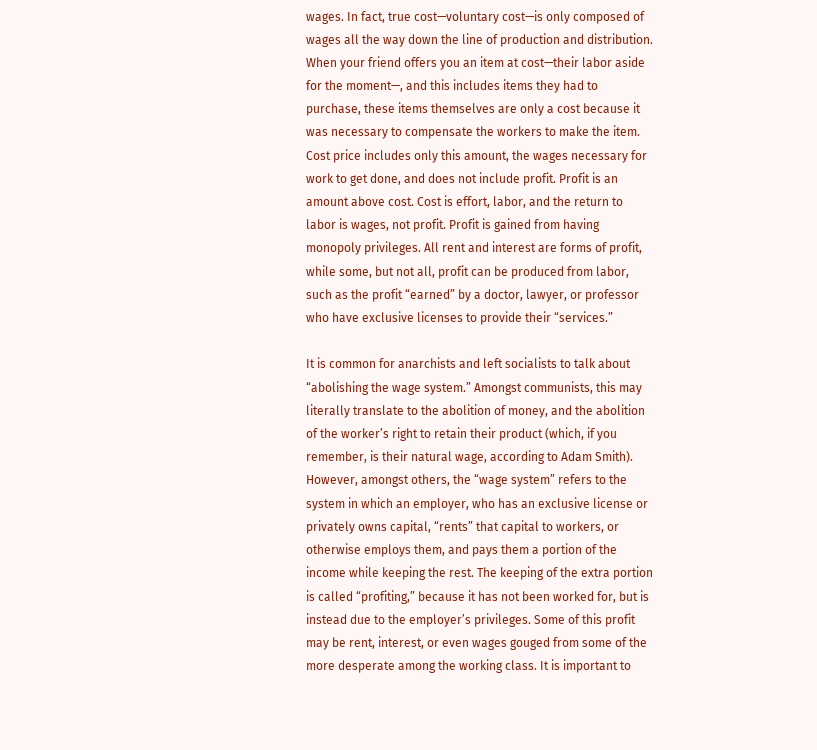wages. In fact, true cost—voluntary cost—is only composed of wages all the way down the line of production and distribution. When your friend offers you an item at cost—their labor aside for the moment—, and this includes items they had to purchase, these items themselves are only a cost because it was necessary to compensate the workers to make the item. Cost price includes only this amount, the wages necessary for work to get done, and does not include profit. Profit is an amount above cost. Cost is effort, labor, and the return to labor is wages, not profit. Profit is gained from having monopoly privileges. All rent and interest are forms of profit, while some, but not all, profit can be produced from labor, such as the profit “earned” by a doctor, lawyer, or professor who have exclusive licenses to provide their “services.”

It is common for anarchists and left socialists to talk about “abolishing the wage system.” Amongst communists, this may literally translate to the abolition of money, and the abolition of the worker’s right to retain their product (which, if you remember, is their natural wage, according to Adam Smith). However, amongst others, the “wage system” refers to the system in which an employer, who has an exclusive license or privately owns capital, “rents” that capital to workers, or otherwise employs them, and pays them a portion of the income while keeping the rest. The keeping of the extra portion is called “profiting,” because it has not been worked for, but is instead due to the employer’s privileges. Some of this profit may be rent, interest, or even wages gouged from some of the more desperate among the working class. It is important to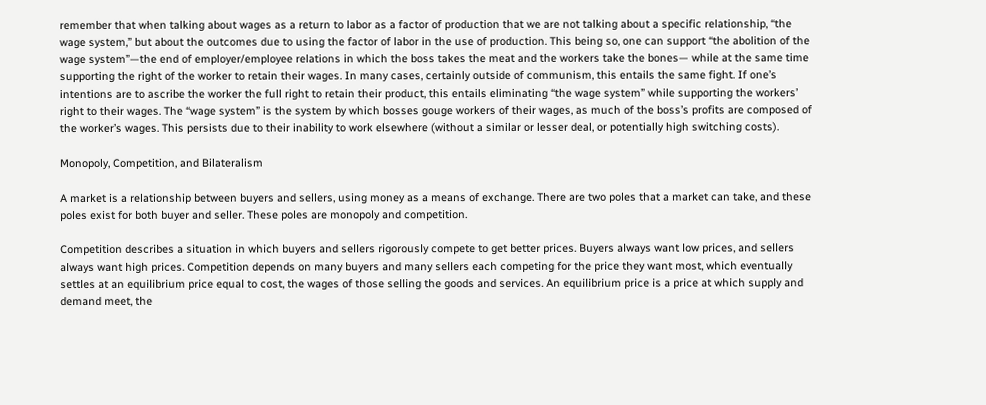remember that when talking about wages as a return to labor as a factor of production that we are not talking about a specific relationship, “the wage system,” but about the outcomes due to using the factor of labor in the use of production. This being so, one can support “the abolition of the wage system”—the end of employer/employee relations in which the boss takes the meat and the workers take the bones— while at the same time supporting the right of the worker to retain their wages. In many cases, certainly outside of communism, this entails the same fight. If one’s intentions are to ascribe the worker the full right to retain their product, this entails eliminating “the wage system” while supporting the workers’ right to their wages. The “wage system” is the system by which bosses gouge workers of their wages, as much of the boss’s profits are composed of the worker’s wages. This persists due to their inability to work elsewhere (without a similar or lesser deal, or potentially high switching costs).

Monopoly, Competition, and Bilateralism

A market is a relationship between buyers and sellers, using money as a means of exchange. There are two poles that a market can take, and these poles exist for both buyer and seller. These poles are monopoly and competition.

Competition describes a situation in which buyers and sellers rigorously compete to get better prices. Buyers always want low prices, and sellers always want high prices. Competition depends on many buyers and many sellers each competing for the price they want most, which eventually settles at an equilibrium price equal to cost, the wages of those selling the goods and services. An equilibrium price is a price at which supply and demand meet, the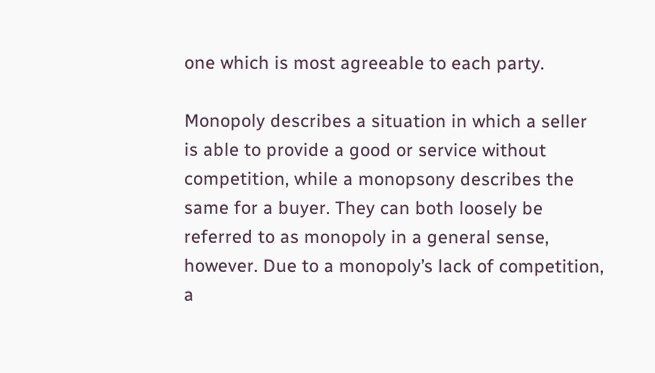one which is most agreeable to each party.

Monopoly describes a situation in which a seller is able to provide a good or service without competition, while a monopsony describes the same for a buyer. They can both loosely be referred to as monopoly in a general sense, however. Due to a monopoly’s lack of competition, a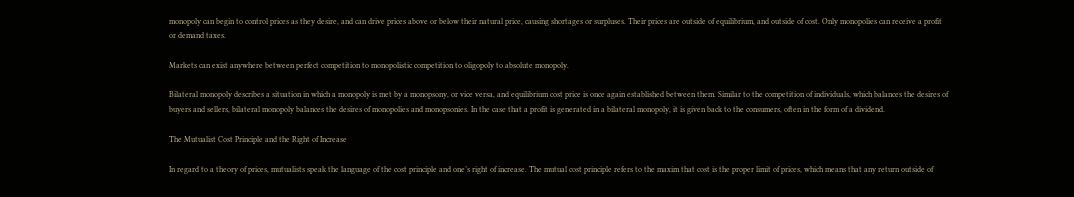monopoly can begin to control prices as they desire, and can drive prices above or below their natural price, causing shortages or surpluses. Their prices are outside of equilibrium, and outside of cost. Only monopolies can receive a profit or demand taxes.

Markets can exist anywhere between perfect competition to monopolistic competition to oligopoly to absolute monopoly.

Bilateral monopoly describes a situation in which a monopoly is met by a monopsony, or vice versa, and equilibrium cost price is once again established between them. Similar to the competition of individuals, which balances the desires of buyers and sellers, bilateral monopoly balances the desires of monopolies and monopsonies. In the case that a profit is generated in a bilateral monopoly, it is given back to the consumers, often in the form of a dividend.

The Mutualist Cost Principle and the Right of Increase

In regard to a theory of prices, mutualists speak the language of the cost principle and one’s right of increase. The mutual cost principle refers to the maxim that cost is the proper limit of prices, which means that any return outside of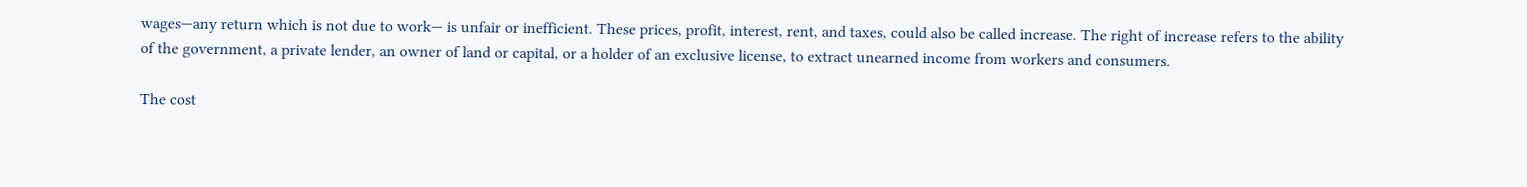wages—any return which is not due to work— is unfair or inefficient. These prices, profit, interest, rent, and taxes, could also be called increase. The right of increase refers to the ability of the government, a private lender, an owner of land or capital, or a holder of an exclusive license, to extract unearned income from workers and consumers.

The cost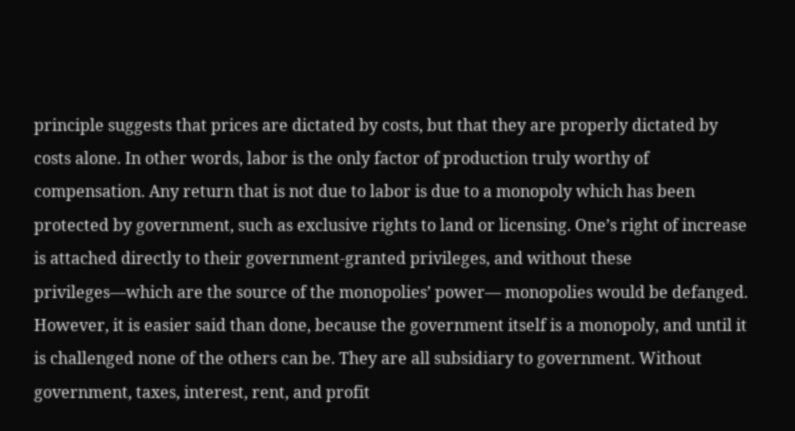principle suggests that prices are dictated by costs, but that they are properly dictated by costs alone. In other words, labor is the only factor of production truly worthy of compensation. Any return that is not due to labor is due to a monopoly which has been protected by government, such as exclusive rights to land or licensing. One’s right of increase is attached directly to their government-granted privileges, and without these privileges—which are the source of the monopolies’ power— monopolies would be defanged. However, it is easier said than done, because the government itself is a monopoly, and until it is challenged none of the others can be. They are all subsidiary to government. Without government, taxes, interest, rent, and profit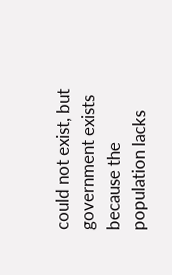could not exist, but government exists because the population lacks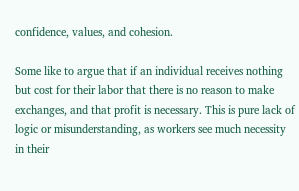confidence, values, and cohesion.

Some like to argue that if an individual receives nothing but cost for their labor that there is no reason to make exchanges, and that profit is necessary. This is pure lack of logic or misunderstanding, as workers see much necessity in their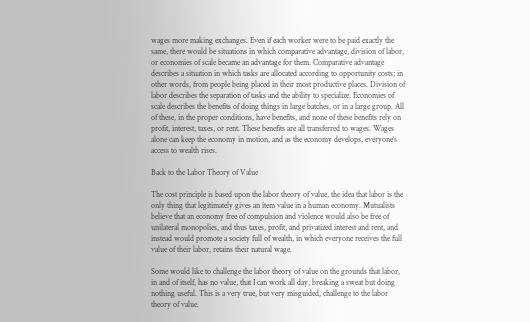wages more making exchanges. Even if each worker were to be paid exactly the same, there would be situations in which comparative advantage, division of labor, or economies of scale became an advantage for them. Comparative advantage describes a situation in which tasks are allocated according to opportunity costs; in other words, from people being placed in their most productive places. Division of labor describes the separation of tasks and the ability to specialize. Economies of scale describes the benefits of doing things in large batches, or in a large group. All of these, in the proper conditions, have benefits, and none of these benefits rely on profit, interest, taxes, or rent. These benefits are all transferred to wages. Wages alone can keep the economy in motion, and as the economy develops, everyone’s access to wealth rises.

Back to the Labor Theory of Value

The cost principle is based upon the labor theory of value, the idea that labor is the only thing that legitimately gives an item value in a human economy. Mutualists believe that an economy free of compulsion and violence would also be free of unilateral monopolies, and thus taxes, profit, and privatized interest and rent, and instead would promote a society full of wealth, in which everyone receives the full value of their labor, retains their natural wage.

Some would like to challenge the labor theory of value on the grounds that labor, in and of itself, has no value, that I can work all day, breaking a sweat but doing nothing useful. This is a very true, but very misguided, challenge to the labor theory of value.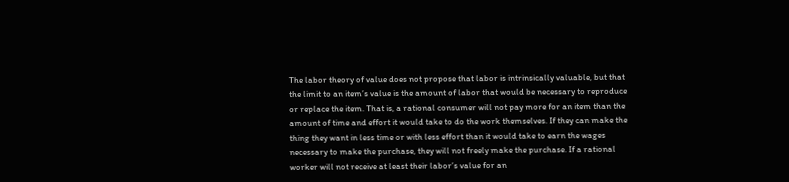The labor theory of value does not propose that labor is intrinsically valuable, but that the limit to an item’s value is the amount of labor that would be necessary to reproduce or replace the item. That is, a rational consumer will not pay more for an item than the amount of time and effort it would take to do the work themselves. If they can make the thing they want in less time or with less effort than it would take to earn the wages necessary to make the purchase, they will not freely make the purchase. If a rational worker will not receive at least their labor’s value for an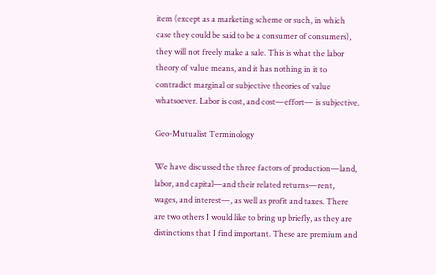item (except as a marketing scheme or such, in which case they could be said to be a consumer of consumers), they will not freely make a sale. This is what the labor theory of value means, and it has nothing in it to contradict marginal or subjective theories of value whatsoever. Labor is cost, and cost—effort— is subjective.

Geo-Mutualist Terminology

We have discussed the three factors of production—land, labor, and capital—and their related returns—rent, wages, and interest—, as well as profit and taxes. There are two others I would like to bring up briefly, as they are distinctions that I find important. These are premium and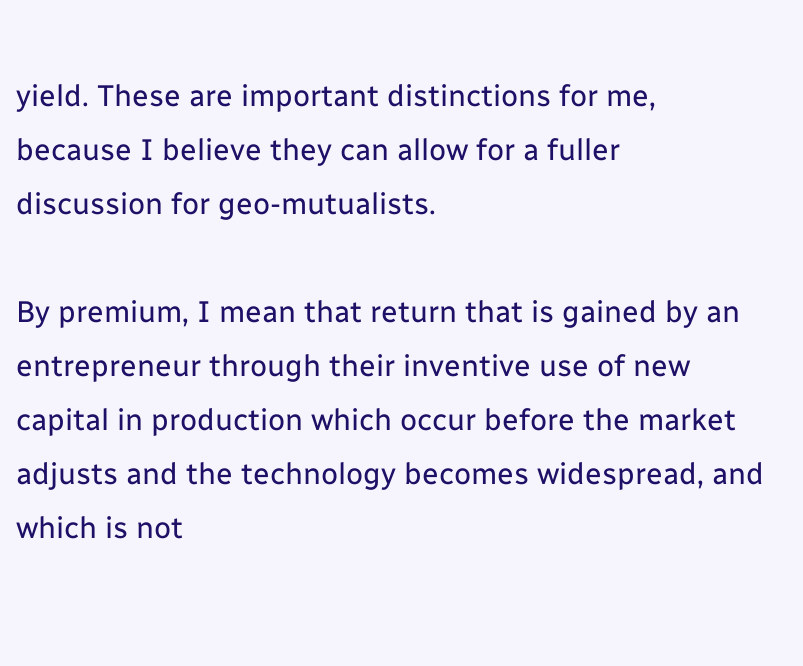yield. These are important distinctions for me, because I believe they can allow for a fuller discussion for geo-mutualists.

By premium, I mean that return that is gained by an entrepreneur through their inventive use of new capital in production which occur before the market adjusts and the technology becomes widespread, and which is not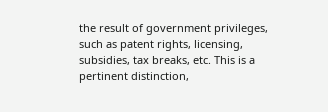the result of government privileges, such as patent rights, licensing, subsidies, tax breaks, etc. This is a pertinent distinction,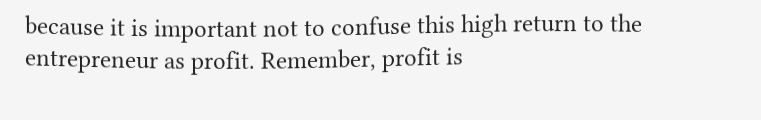because it is important not to confuse this high return to the entrepreneur as profit. Remember, profit is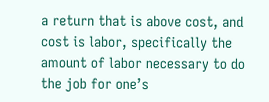a return that is above cost, and cost is labor, specifically the amount of labor necessary to do the job for one’s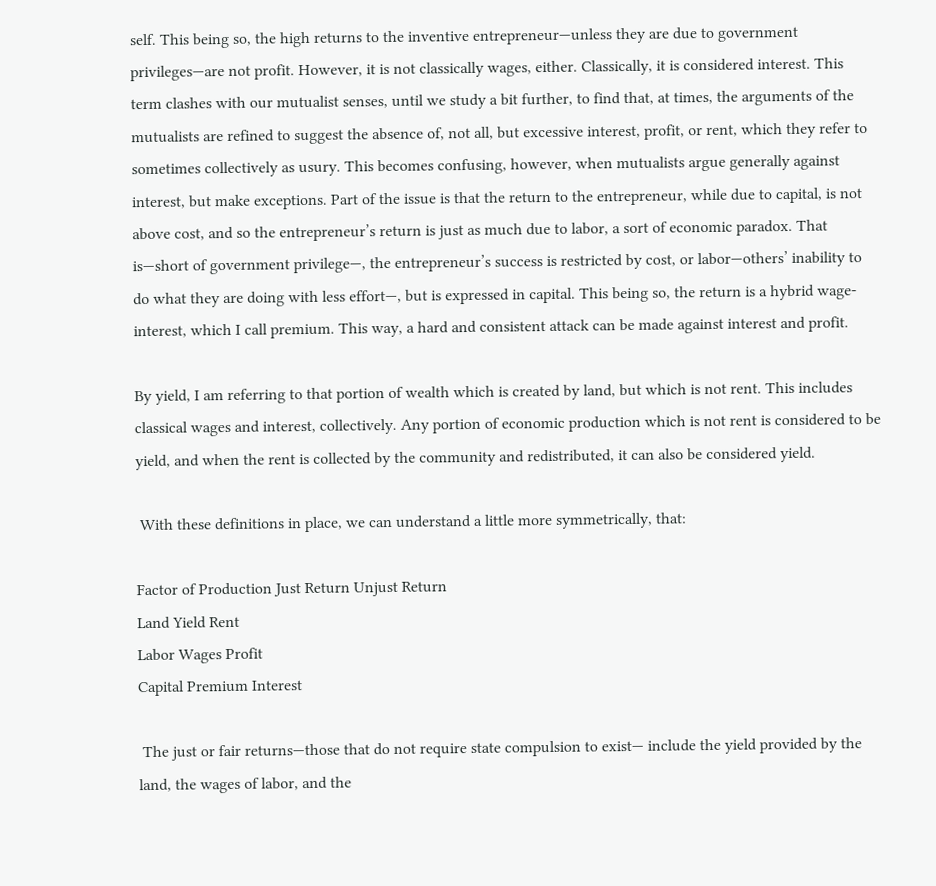self. This being so, the high returns to the inventive entrepreneur—unless they are due to government privileges—are not profit. However, it is not classically wages, either. Classically, it is considered interest. This term clashes with our mutualist senses, until we study a bit further, to find that, at times, the arguments of the mutualists are refined to suggest the absence of, not all, but excessive interest, profit, or rent, which they refer to sometimes collectively as usury. This becomes confusing, however, when mutualists argue generally against interest, but make exceptions. Part of the issue is that the return to the entrepreneur, while due to capital, is not above cost, and so the entrepreneur’s return is just as much due to labor, a sort of economic paradox. That is—short of government privilege—, the entrepreneur’s success is restricted by cost, or labor—others’ inability to do what they are doing with less effort—, but is expressed in capital. This being so, the return is a hybrid wage-interest, which I call premium. This way, a hard and consistent attack can be made against interest and profit.

By yield, I am referring to that portion of wealth which is created by land, but which is not rent. This includes classical wages and interest, collectively. Any portion of economic production which is not rent is considered to be yield, and when the rent is collected by the community and redistributed, it can also be considered yield.

 With these definitions in place, we can understand a little more symmetrically, that:

Factor of Production Just Return Unjust Return
Land Yield Rent
Labor Wages Profit
Capital Premium Interest

 The just or fair returns—those that do not require state compulsion to exist— include the yield provided by the land, the wages of labor, and the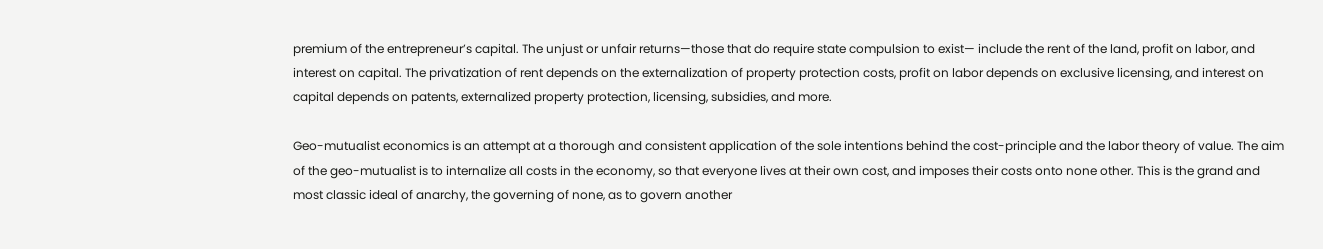premium of the entrepreneur’s capital. The unjust or unfair returns—those that do require state compulsion to exist— include the rent of the land, profit on labor, and interest on capital. The privatization of rent depends on the externalization of property protection costs, profit on labor depends on exclusive licensing, and interest on capital depends on patents, externalized property protection, licensing, subsidies, and more.

Geo-mutualist economics is an attempt at a thorough and consistent application of the sole intentions behind the cost-principle and the labor theory of value. The aim of the geo-mutualist is to internalize all costs in the economy, so that everyone lives at their own cost, and imposes their costs onto none other. This is the grand and most classic ideal of anarchy, the governing of none, as to govern another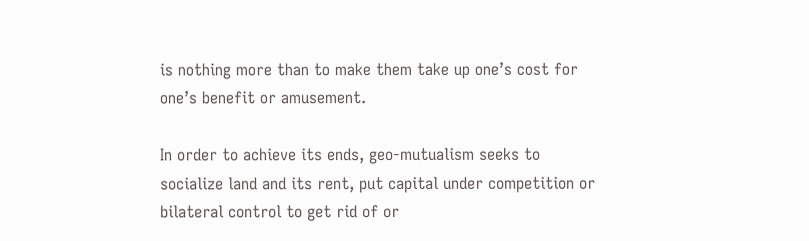is nothing more than to make them take up one’s cost for one’s benefit or amusement.

In order to achieve its ends, geo-mutualism seeks to socialize land and its rent, put capital under competition or bilateral control to get rid of or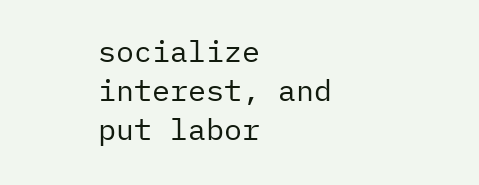socialize interest, and put labor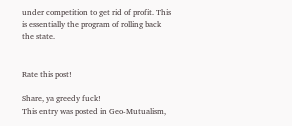under competition to get rid of profit. This is essentially the program of rolling back the state.


Rate this post!

Share, ya greedy fuck!
This entry was posted in Geo-Mutualism,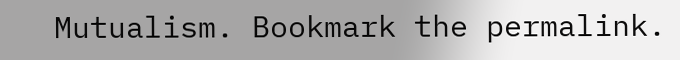Mutualism. Bookmark the permalink.